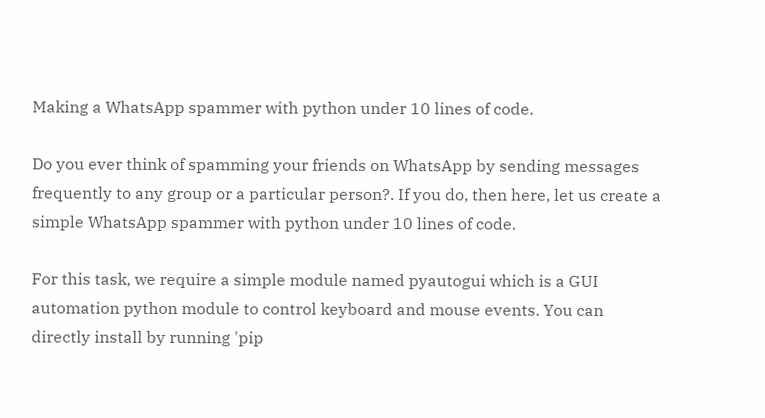Making a WhatsApp spammer with python under 10 lines of code.

Do you ever think of spamming your friends on WhatsApp by sending messages frequently to any group or a particular person?. If you do, then here, let us create a simple WhatsApp spammer with python under 10 lines of code.

For this task, we require a simple module named pyautogui which is a GUI automation python module to control keyboard and mouse events. You can directly install by running 'pip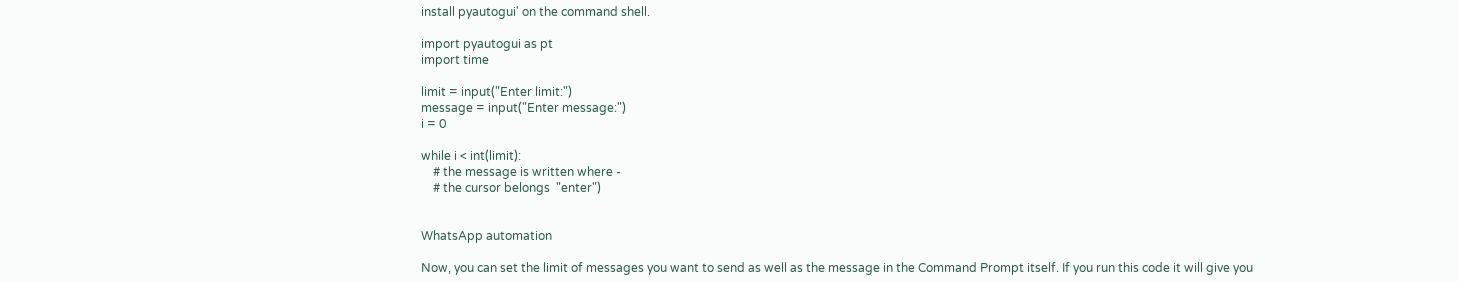install pyautogui' on the command shell.

import pyautogui as pt
import time

limit = input("Enter limit:")
message = input("Enter message:")
i = 0

while i < int(limit):
    # the message is written where -
    # the cursor belongs  "enter")


WhatsApp automation

Now, you can set the limit of messages you want to send as well as the message in the Command Prompt itself. If you run this code it will give you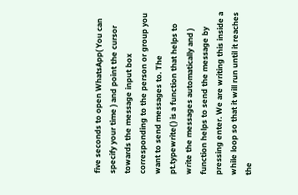five seconds to open WhatsApp( You can specify your time ) and point the cursor towards the message input box corresponding to the person or group you want to send messages to. The pt.typewrite( ) is a function that helps to write the messages automatically and ) function helps to send the message by pressing enter. We are writing this inside a while loop so that it will run until it reaches the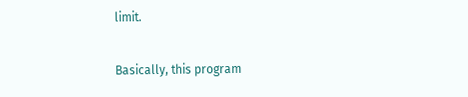limit.

Basically, this program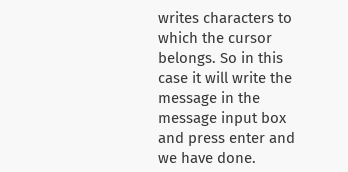writes characters to which the cursor belongs. So in this case it will write the message in the message input box and press enter and we have done.